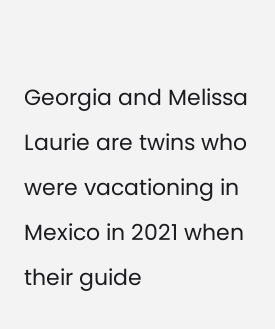Georgia and Melissa Laurie are twins who were vacationing in Mexico in 2021 when their guide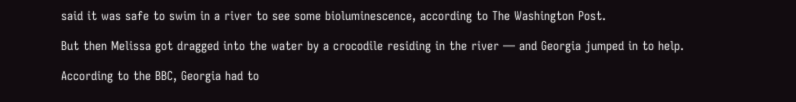said it was safe to swim in a river to see some bioluminescence, according to The Washington Post.

But then Melissa got dragged into the water by a crocodile residing in the river — and Georgia jumped in to help.

According to the BBC, Georgia had to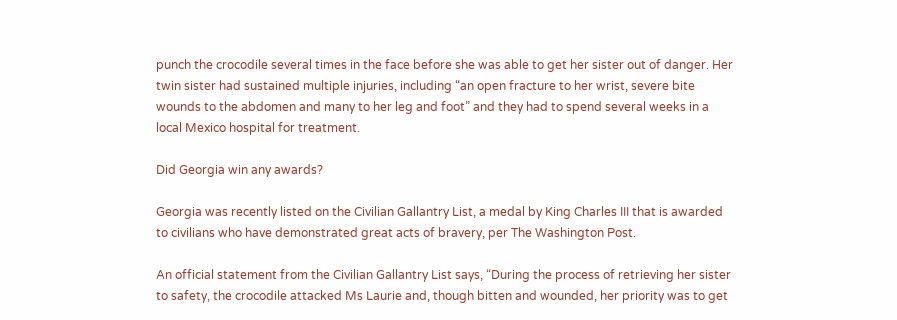punch the crocodile several times in the face before she was able to get her sister out of danger. Her twin sister had sustained multiple injuries, including “an open fracture to her wrist, severe bite wounds to the abdomen and many to her leg and foot” and they had to spend several weeks in a local Mexico hospital for treatment.

Did Georgia win any awards?

Georgia was recently listed on the Civilian Gallantry List, a medal by King Charles III that is awarded to civilians who have demonstrated great acts of bravery, per The Washington Post.

An official statement from the Civilian Gallantry List says, “During the process of retrieving her sister to safety, the crocodile attacked Ms Laurie and, though bitten and wounded, her priority was to get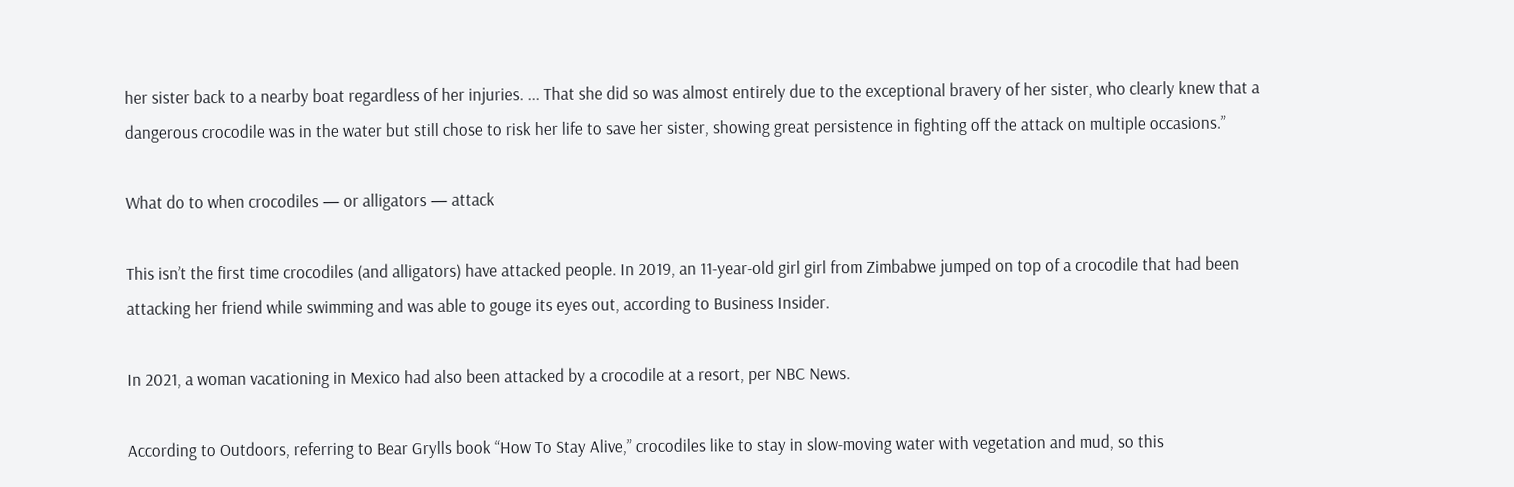her sister back to a nearby boat regardless of her injuries. ... That she did so was almost entirely due to the exceptional bravery of her sister, who clearly knew that a dangerous crocodile was in the water but still chose to risk her life to save her sister, showing great persistence in fighting off the attack on multiple occasions.”

What do to when crocodiles — or alligators — attack

This isn’t the first time crocodiles (and alligators) have attacked people. In 2019, an 11-year-old girl girl from Zimbabwe jumped on top of a crocodile that had been attacking her friend while swimming and was able to gouge its eyes out, according to Business Insider.

In 2021, a woman vacationing in Mexico had also been attacked by a crocodile at a resort, per NBC News.

According to Outdoors, referring to Bear Grylls book “How To Stay Alive,” crocodiles like to stay in slow-moving water with vegetation and mud, so this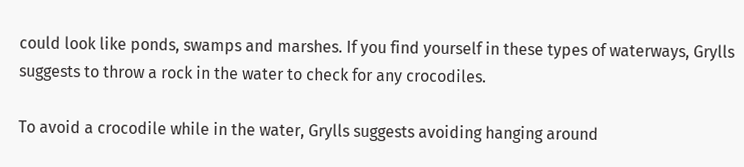could look like ponds, swamps and marshes. If you find yourself in these types of waterways, Grylls suggests to throw a rock in the water to check for any crocodiles.

To avoid a crocodile while in the water, Grylls suggests avoiding hanging around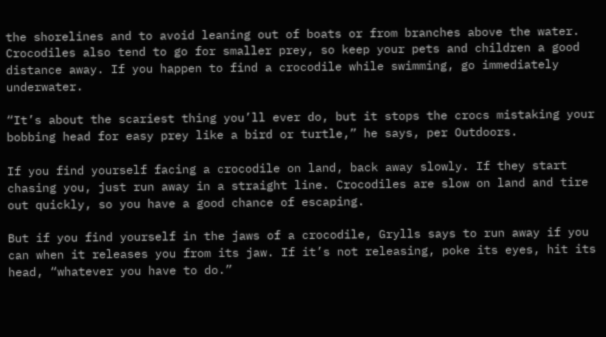the shorelines and to avoid leaning out of boats or from branches above the water. Crocodiles also tend to go for smaller prey, so keep your pets and children a good distance away. If you happen to find a crocodile while swimming, go immediately underwater.

“It’s about the scariest thing you’ll ever do, but it stops the crocs mistaking your bobbing head for easy prey like a bird or turtle,” he says, per Outdoors.

If you find yourself facing a crocodile on land, back away slowly. If they start chasing you, just run away in a straight line. Crocodiles are slow on land and tire out quickly, so you have a good chance of escaping.

But if you find yourself in the jaws of a crocodile, Grylls says to run away if you can when it releases you from its jaw. If it’s not releasing, poke its eyes, hit its head, “whatever you have to do.”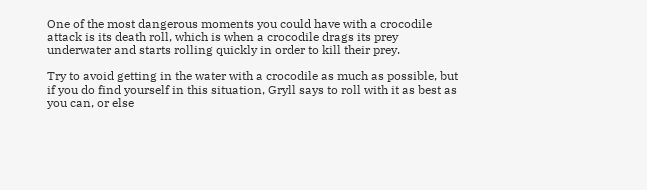One of the most dangerous moments you could have with a crocodile attack is its death roll, which is when a crocodile drags its prey underwater and starts rolling quickly in order to kill their prey.

Try to avoid getting in the water with a crocodile as much as possible, but if you do find yourself in this situation, Gryll says to roll with it as best as you can, or else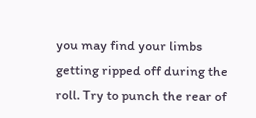you may find your limbs getting ripped off during the roll. Try to punch the rear of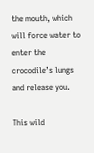the mouth, which will force water to enter the crocodile’s lungs and release you.

This wild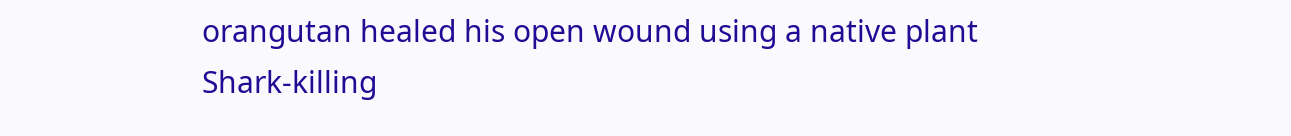orangutan healed his open wound using a native plant
Shark-killing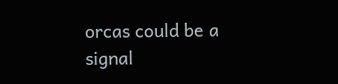orcas could be a signal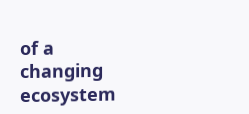of a changing ecosystem